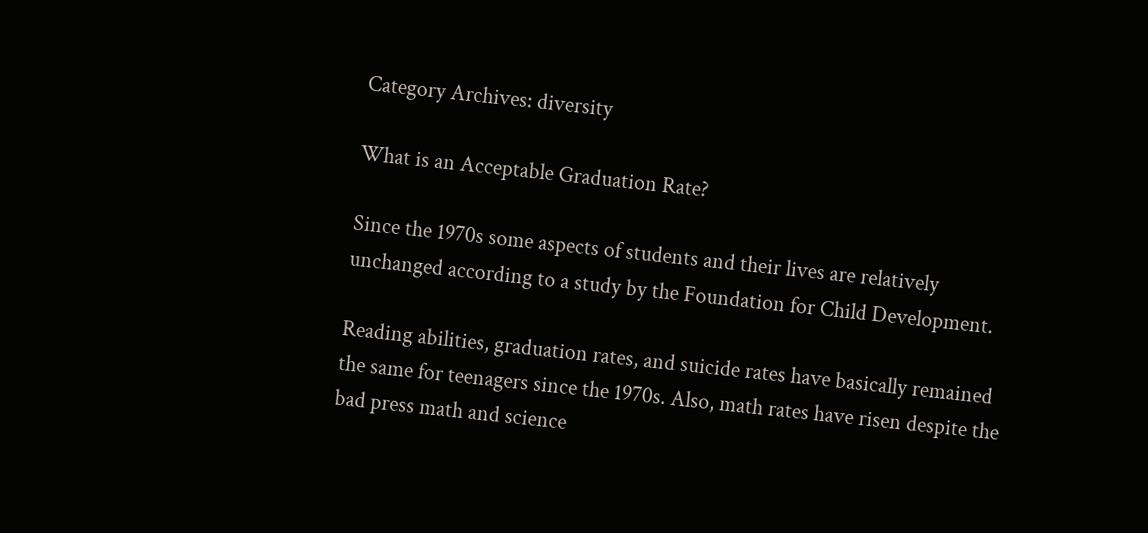Category Archives: diversity

What is an Acceptable Graduation Rate?

Since the 1970s some aspects of students and their lives are relatively unchanged according to a study by the Foundation for Child Development.

Reading abilities, graduation rates, and suicide rates have basically remained the same for teenagers since the 1970s. Also, math rates have risen despite the bad press math and science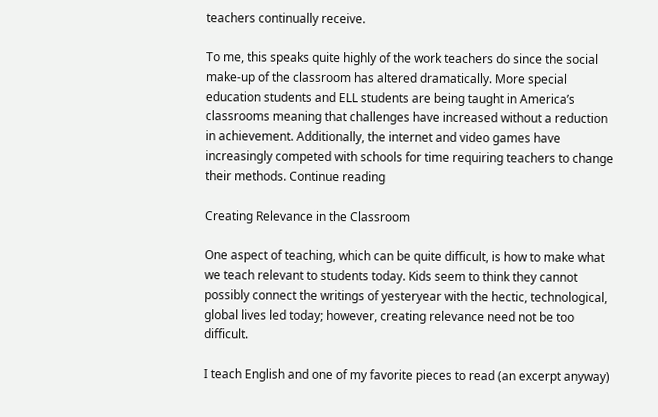teachers continually receive.

To me, this speaks quite highly of the work teachers do since the social make-up of the classroom has altered dramatically. More special education students and ELL students are being taught in America’s classrooms meaning that challenges have increased without a reduction in achievement. Additionally, the internet and video games have increasingly competed with schools for time requiring teachers to change their methods. Continue reading

Creating Relevance in the Classroom

One aspect of teaching, which can be quite difficult, is how to make what we teach relevant to students today. Kids seem to think they cannot possibly connect the writings of yesteryear with the hectic, technological, global lives led today; however, creating relevance need not be too difficult.

I teach English and one of my favorite pieces to read (an excerpt anyway)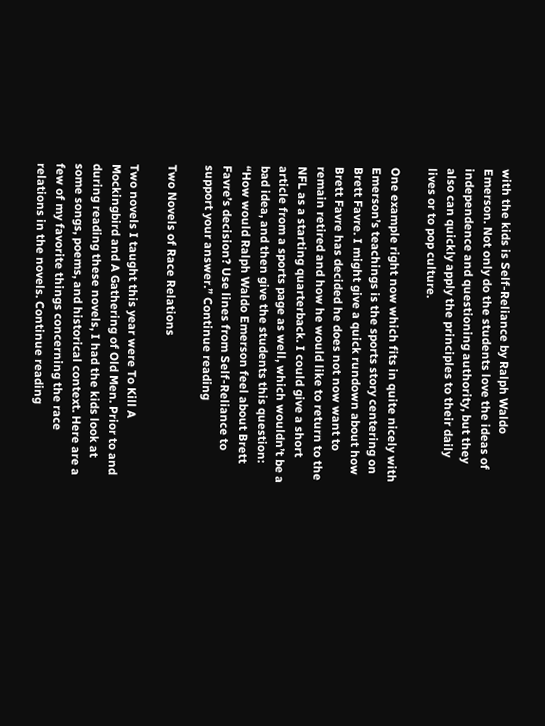with the kids is Self-Reliance by Ralph Waldo Emerson. Not only do the students love the ideas of independence and questioning authority, but they also can quickly apply the principles to their daily lives or to pop culture.

One example right now which fits in quite nicely with Emerson’s teachings is the sports story centering on Brett Favre. I might give a quick rundown about how Brett Favre has decided he does not now want to remain retired and how he would like to return to the NFL as a starting quarterback. I could give a short article from a sports page as well, which wouldn’t be a bad idea, and then give the students this question: “How would Ralph Waldo Emerson feel about Brett Favre’s decision? Use lines from Self-Reliance to support your answer.” Continue reading

Two Novels of Race Relations

Two novels I taught this year were To Kill A Mockingbird and A Gathering of Old Men. Prior to and during reading these novels, I had the kids look at some songs, poems, and historical context. Here are a few of my favorite things concerning the race relations in the novels. Continue reading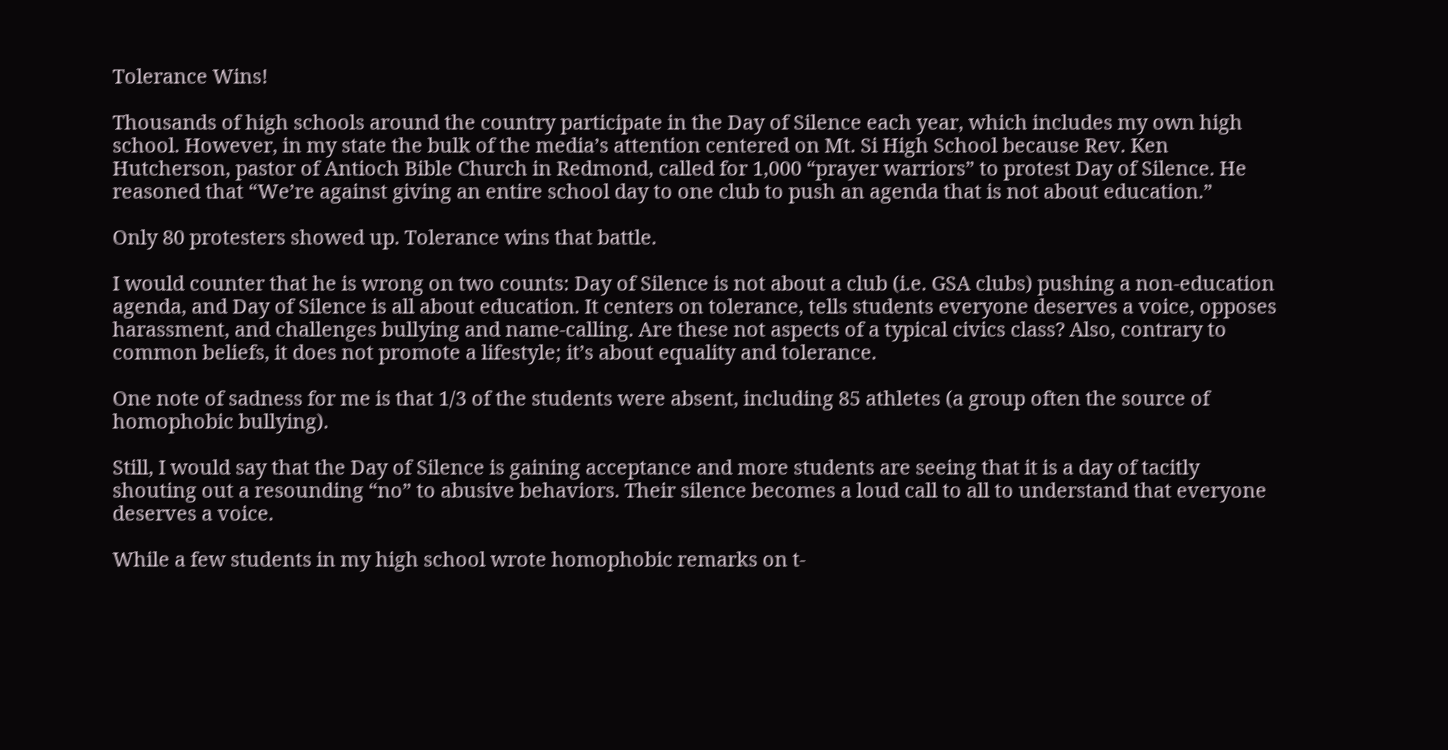Tolerance Wins!

Thousands of high schools around the country participate in the Day of Silence each year, which includes my own high school. However, in my state the bulk of the media’s attention centered on Mt. Si High School because Rev. Ken Hutcherson, pastor of Antioch Bible Church in Redmond, called for 1,000 “prayer warriors” to protest Day of Silence. He reasoned that “We’re against giving an entire school day to one club to push an agenda that is not about education.”

Only 80 protesters showed up. Tolerance wins that battle.

I would counter that he is wrong on two counts: Day of Silence is not about a club (i.e. GSA clubs) pushing a non-education agenda, and Day of Silence is all about education. It centers on tolerance, tells students everyone deserves a voice, opposes harassment, and challenges bullying and name-calling. Are these not aspects of a typical civics class? Also, contrary to common beliefs, it does not promote a lifestyle; it’s about equality and tolerance.

One note of sadness for me is that 1/3 of the students were absent, including 85 athletes (a group often the source of homophobic bullying).

Still, I would say that the Day of Silence is gaining acceptance and more students are seeing that it is a day of tacitly shouting out a resounding “no” to abusive behaviors. Their silence becomes a loud call to all to understand that everyone deserves a voice.

While a few students in my high school wrote homophobic remarks on t-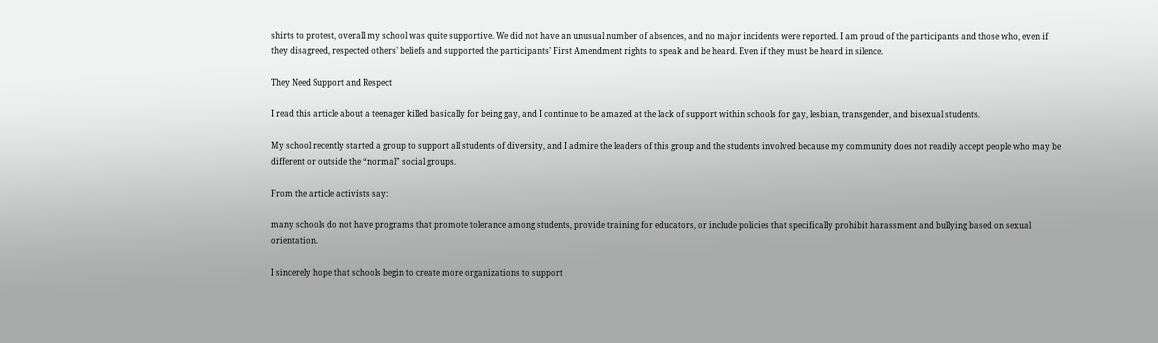shirts to protest, overall my school was quite supportive. We did not have an unusual number of absences, and no major incidents were reported. I am proud of the participants and those who, even if they disagreed, respected others’ beliefs and supported the participants’ First Amendment rights to speak and be heard. Even if they must be heard in silence.

They Need Support and Respect

I read this article about a teenager killed basically for being gay, and I continue to be amazed at the lack of support within schools for gay, lesbian, transgender, and bisexual students.

My school recently started a group to support all students of diversity, and I admire the leaders of this group and the students involved because my community does not readily accept people who may be different or outside the “normal” social groups.

From the article activists say:

many schools do not have programs that promote tolerance among students, provide training for educators, or include policies that specifically prohibit harassment and bullying based on sexual orientation.

I sincerely hope that schools begin to create more organizations to support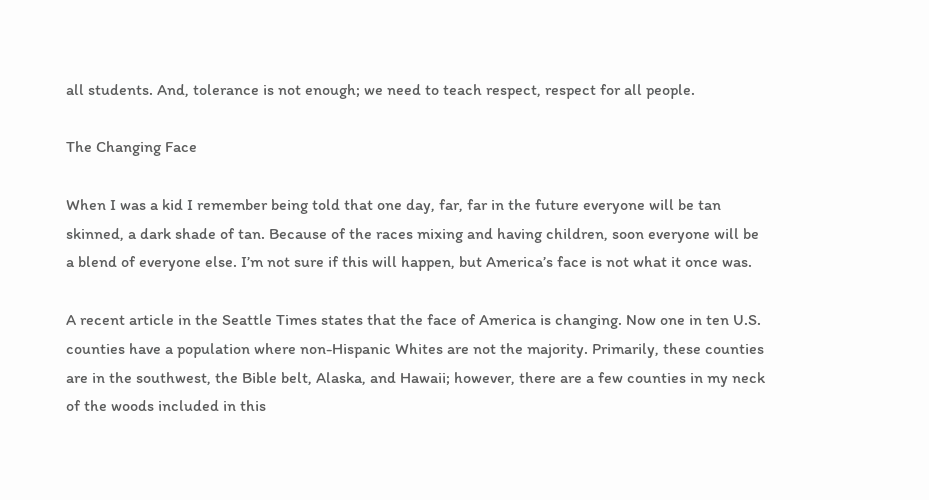all students. And, tolerance is not enough; we need to teach respect, respect for all people.

The Changing Face

When I was a kid I remember being told that one day, far, far in the future everyone will be tan skinned, a dark shade of tan. Because of the races mixing and having children, soon everyone will be a blend of everyone else. I’m not sure if this will happen, but America’s face is not what it once was.

A recent article in the Seattle Times states that the face of America is changing. Now one in ten U.S. counties have a population where non-Hispanic Whites are not the majority. Primarily, these counties are in the southwest, the Bible belt, Alaska, and Hawaii; however, there are a few counties in my neck of the woods included in this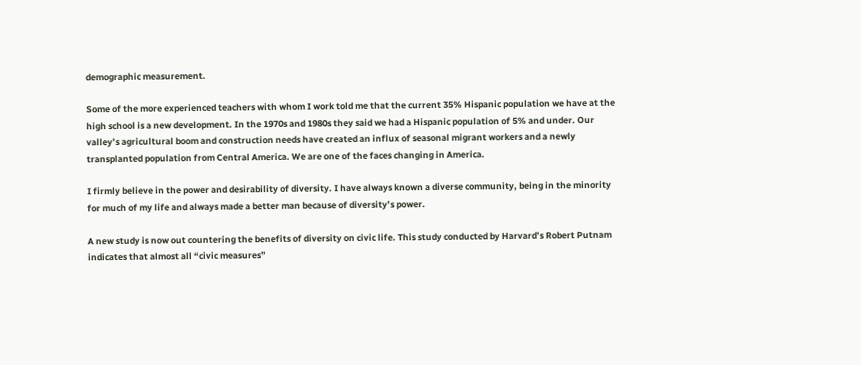demographic measurement.

Some of the more experienced teachers with whom I work told me that the current 35% Hispanic population we have at the high school is a new development. In the 1970s and 1980s they said we had a Hispanic population of 5% and under. Our valley’s agricultural boom and construction needs have created an influx of seasonal migrant workers and a newly transplanted population from Central America. We are one of the faces changing in America.

I firmly believe in the power and desirability of diversity. I have always known a diverse community, being in the minority for much of my life and always made a better man because of diversity’s power.

A new study is now out countering the benefits of diversity on civic life. This study conducted by Harvard’s Robert Putnam indicates that almost all “civic measures”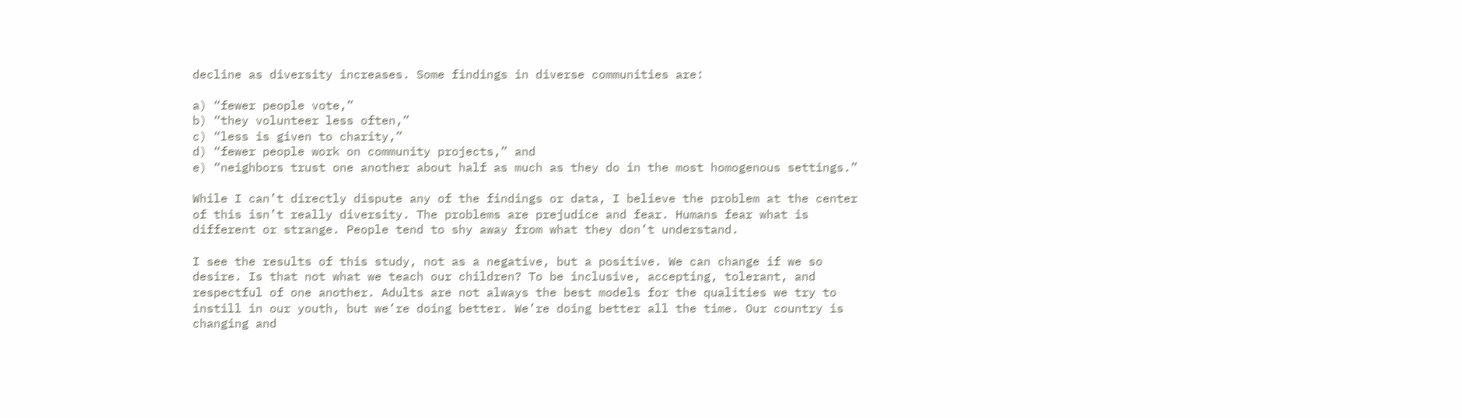decline as diversity increases. Some findings in diverse communities are:

a) “fewer people vote,”
b) “they volunteer less often,”
c) “less is given to charity,”
d) “fewer people work on community projects,” and
e) “neighbors trust one another about half as much as they do in the most homogenous settings.”

While I can’t directly dispute any of the findings or data, I believe the problem at the center of this isn’t really diversity. The problems are prejudice and fear. Humans fear what is different or strange. People tend to shy away from what they don’t understand.

I see the results of this study, not as a negative, but a positive. We can change if we so desire. Is that not what we teach our children? To be inclusive, accepting, tolerant, and respectful of one another. Adults are not always the best models for the qualities we try to instill in our youth, but we’re doing better. We’re doing better all the time. Our country is changing and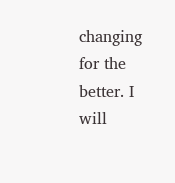changing for the better. I will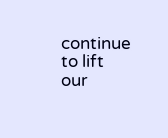continue to lift our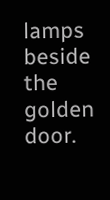lamps beside the golden door.